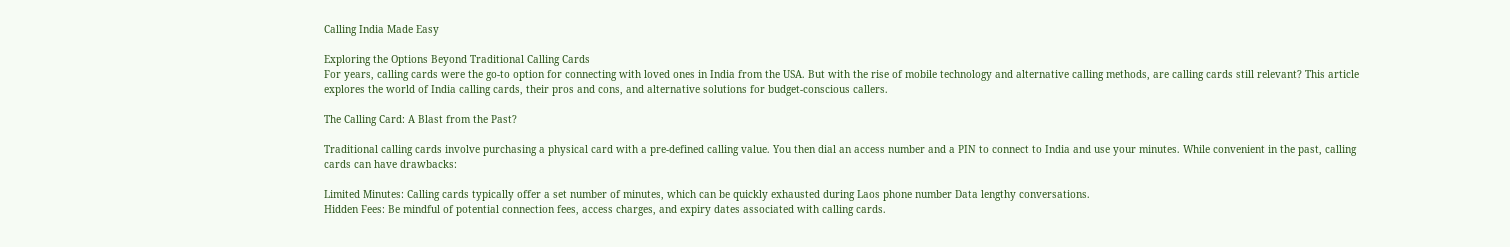Calling India Made Easy

Exploring the Options Beyond Traditional Calling Cards
For years, calling cards were the go-to option for connecting with loved ones in India from the USA. But with the rise of mobile technology and alternative calling methods, are calling cards still relevant? This article explores the world of India calling cards, their pros and cons, and alternative solutions for budget-conscious callers.

The Calling Card: A Blast from the Past?

Traditional calling cards involve purchasing a physical card with a pre-defined calling value. You then dial an access number and a PIN to connect to India and use your minutes. While convenient in the past, calling cards can have drawbacks:

Limited Minutes: Calling cards typically offer a set number of minutes, which can be quickly exhausted during Laos phone number Data lengthy conversations.
Hidden Fees: Be mindful of potential connection fees, access charges, and expiry dates associated with calling cards.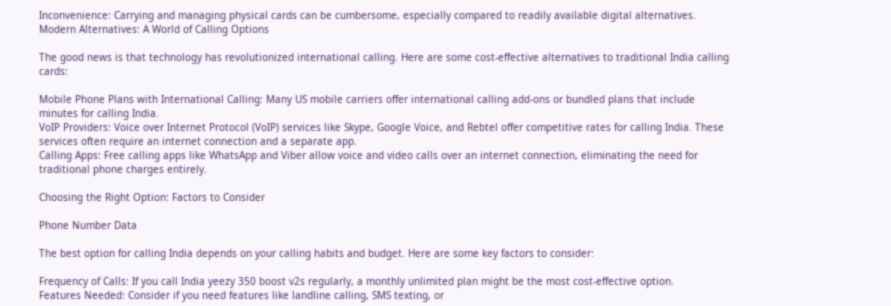Inconvenience: Carrying and managing physical cards can be cumbersome, especially compared to readily available digital alternatives.
Modern Alternatives: A World of Calling Options

The good news is that technology has revolutionized international calling. Here are some cost-effective alternatives to traditional India calling cards:

Mobile Phone Plans with International Calling: Many US mobile carriers offer international calling add-ons or bundled plans that include minutes for calling India.
VoIP Providers: Voice over Internet Protocol (VoIP) services like Skype, Google Voice, and Rebtel offer competitive rates for calling India. These services often require an internet connection and a separate app.
Calling Apps: Free calling apps like WhatsApp and Viber allow voice and video calls over an internet connection, eliminating the need for traditional phone charges entirely.

Choosing the Right Option: Factors to Consider

Phone Number Data

The best option for calling India depends on your calling habits and budget. Here are some key factors to consider:

Frequency of Calls: If you call India yeezy 350 boost v2s regularly, a monthly unlimited plan might be the most cost-effective option.
Features Needed: Consider if you need features like landline calling, SMS texting, or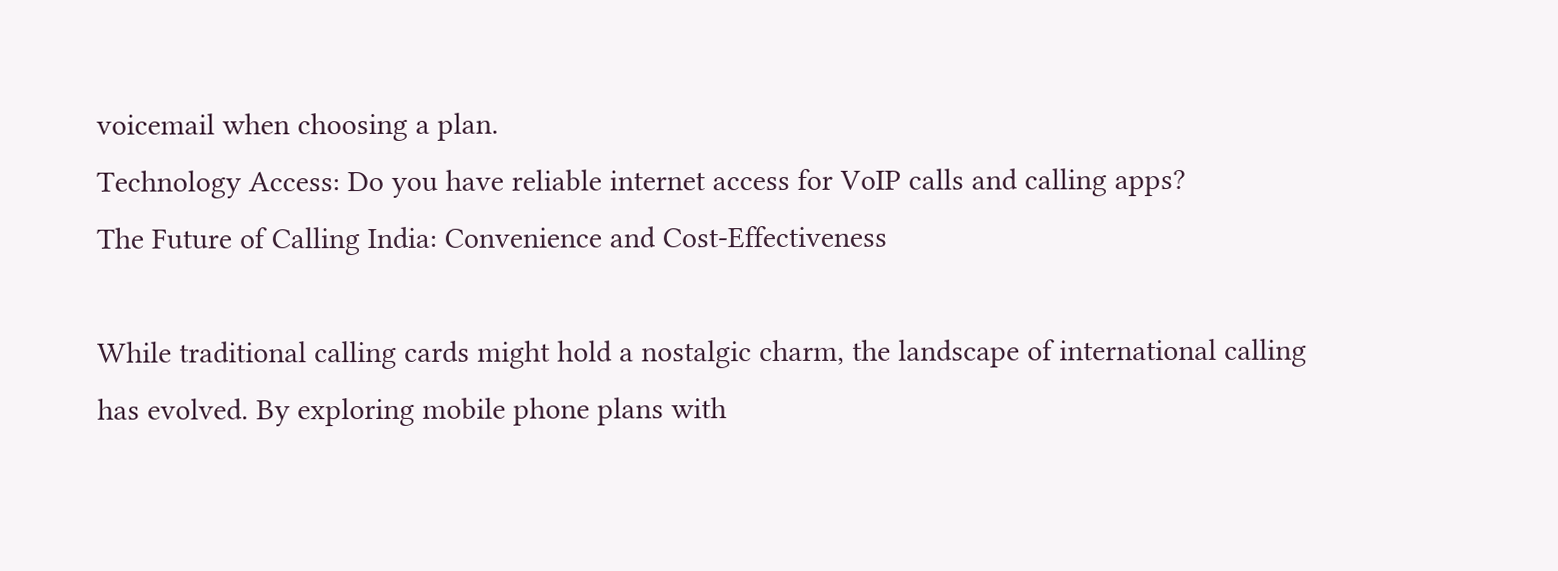voicemail when choosing a plan.
Technology Access: Do you have reliable internet access for VoIP calls and calling apps?
The Future of Calling India: Convenience and Cost-Effectiveness

While traditional calling cards might hold a nostalgic charm, the landscape of international calling has evolved. By exploring mobile phone plans with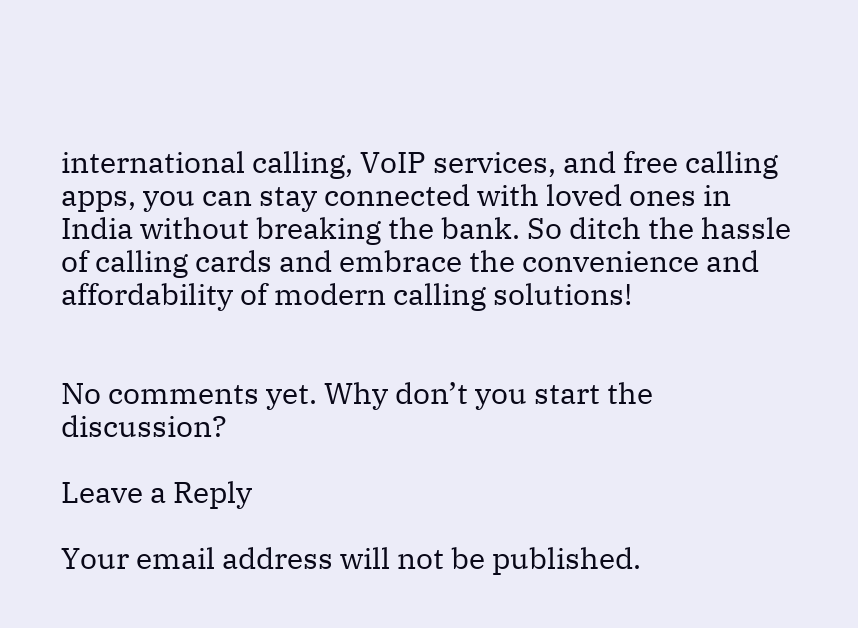international calling, VoIP services, and free calling apps, you can stay connected with loved ones in India without breaking the bank. So ditch the hassle of calling cards and embrace the convenience and affordability of modern calling solutions!


No comments yet. Why don’t you start the discussion?

Leave a Reply

Your email address will not be published.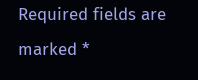Required fields are marked *